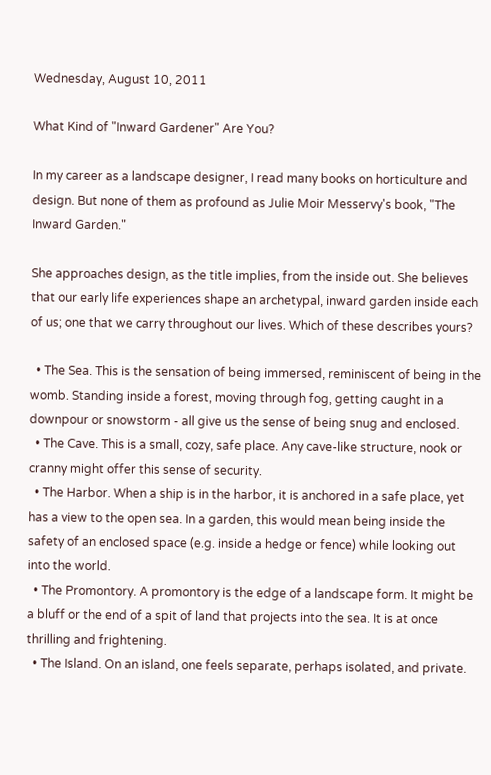Wednesday, August 10, 2011

What Kind of "Inward Gardener" Are You?

In my career as a landscape designer, I read many books on horticulture and design. But none of them as profound as Julie Moir Messervy's book, "The Inward Garden."

She approaches design, as the title implies, from the inside out. She believes that our early life experiences shape an archetypal, inward garden inside each of us; one that we carry throughout our lives. Which of these describes yours?

  • The Sea. This is the sensation of being immersed, reminiscent of being in the womb. Standing inside a forest, moving through fog, getting caught in a downpour or snowstorm - all give us the sense of being snug and enclosed.
  • The Cave. This is a small, cozy, safe place. Any cave-like structure, nook or cranny might offer this sense of security.
  • The Harbor. When a ship is in the harbor, it is anchored in a safe place, yet has a view to the open sea. In a garden, this would mean being inside the safety of an enclosed space (e.g. inside a hedge or fence) while looking out into the world.
  • The Promontory. A promontory is the edge of a landscape form. It might be a bluff or the end of a spit of land that projects into the sea. It is at once thrilling and frightening.
  • The Island. On an island, one feels separate, perhaps isolated, and private.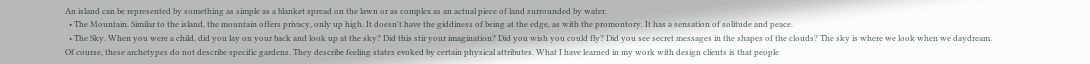An island can be represented by something as simple as a blanket spread on the lawn or as complex as an actual piece of land surrounded by water.
  • The Mountain. Similar to the island, the mountain offers privacy, only up high. It doesn't have the giddiness of being at the edge, as with the promontory. It has a sensation of solitude and peace.
  • The Sky. When you were a child, did you lay on your back and look up at the sky? Did this stir your imagination? Did you wish you could fly? Did you see secret messages in the shapes of the clouds? The sky is where we look when we daydream.
Of course, these archetypes do not describe specific gardens. They describe feeling states evoked by certain physical attributes. What I have learned in my work with design clients is that people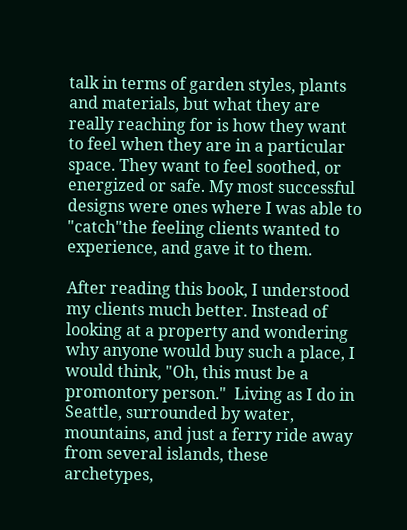talk in terms of garden styles, plants and materials, but what they are really reaching for is how they want to feel when they are in a particular space. They want to feel soothed, or energized or safe. My most successful designs were ones where I was able to "catch"the feeling clients wanted to experience, and gave it to them.

After reading this book, I understood my clients much better. Instead of looking at a property and wondering why anyone would buy such a place, I would think, "Oh, this must be a promontory person."  Living as I do in Seattle, surrounded by water, mountains, and just a ferry ride away from several islands, these archetypes,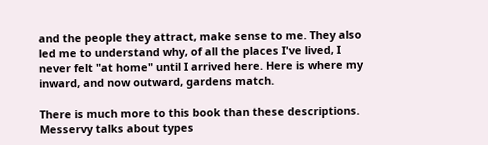and the people they attract, make sense to me. They also led me to understand why, of all the places I've lived, I never felt "at home" until I arrived here. Here is where my inward, and now outward, gardens match.

There is much more to this book than these descriptions. Messervy talks about types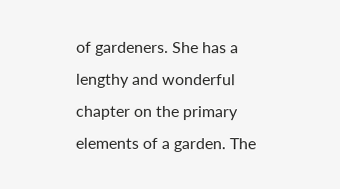of gardeners. She has a lengthy and wonderful chapter on the primary elements of a garden. The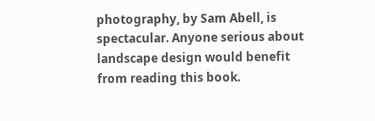photography, by Sam Abell, is spectacular. Anyone serious about landscape design would benefit from reading this book.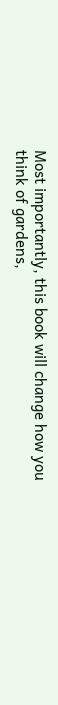Most importantly, this book will change how you think of gardens,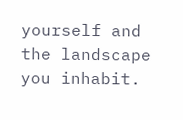yourself and the landscape you inhabit.